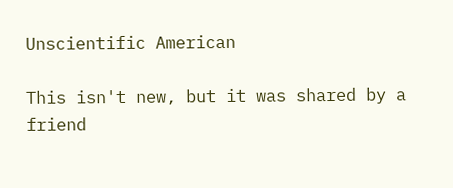Unscientific American

This isn't new, but it was shared by a friend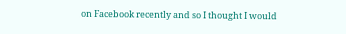on Facebook recently and so I thought I would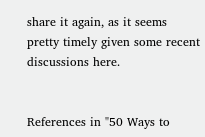share it again, as it seems pretty timely given some recent discussions here.


References in "50 Ways to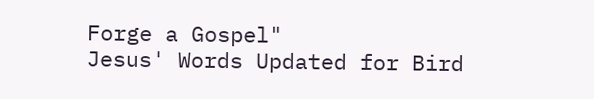Forge a Gospel"
Jesus' Words Updated for Bird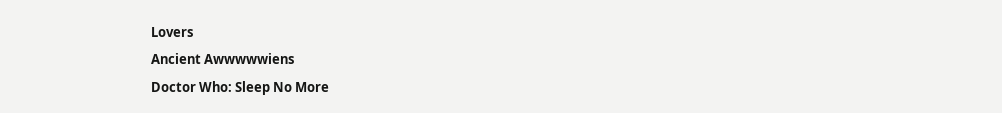Lovers
Ancient Awwwwwiens
Doctor Who: Sleep No More